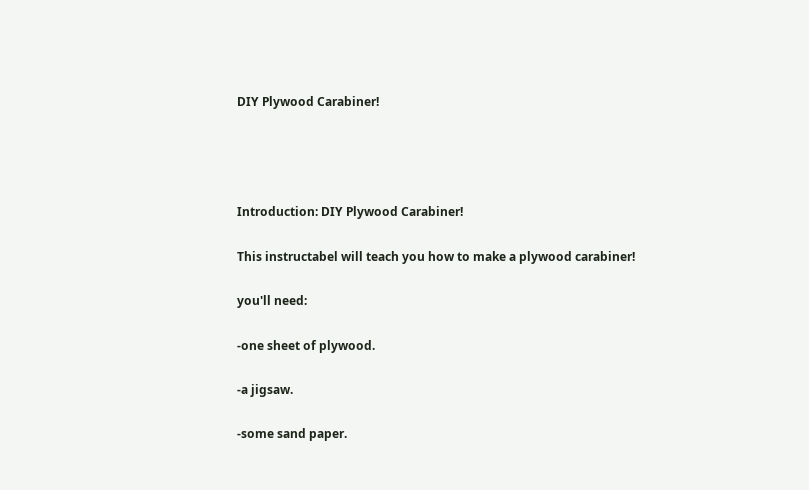DIY Plywood Carabiner!




Introduction: DIY Plywood Carabiner!

This instructabel will teach you how to make a plywood carabiner!

you'll need:

-one sheet of plywood.

-a jigsaw.

-some sand paper.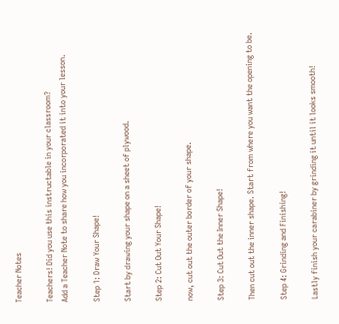Teacher Notes

Teachers! Did you use this instructable in your classroom?
Add a Teacher Note to share how you incorporated it into your lesson.

Step 1: Draw Your Shape!

Start by drawing your shape on a sheet of plywood.

Step 2: Cut Out Your Shape!

now, cut out the outer border of your shape.

Step 3: Cut Out the Inner Shape!

Then cut out the inner shape. Start from where you want the opening to be.

Step 4: Grinding and Finishing!

Lastly finish your carabiner by grinding it until it looks smooth!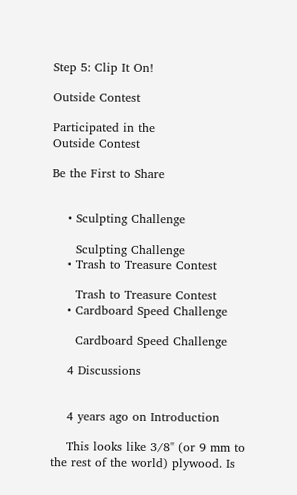Step 5: Clip It On!

Outside Contest

Participated in the
Outside Contest

Be the First to Share


    • Sculpting Challenge

      Sculpting Challenge
    • Trash to Treasure Contest

      Trash to Treasure Contest
    • Cardboard Speed Challenge

      Cardboard Speed Challenge

    4 Discussions


    4 years ago on Introduction

    This looks like 3/8" (or 9 mm to the rest of the world) plywood. Is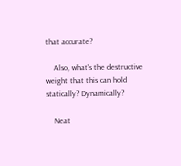that accurate?

    Also, what's the destructive weight that this can hold statically? Dynamically?

    Neat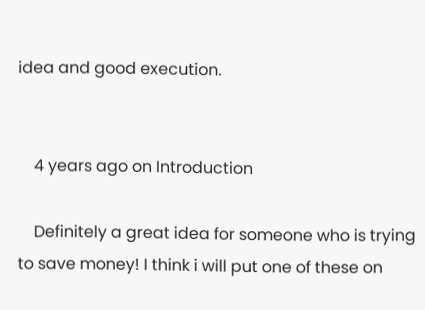idea and good execution.


    4 years ago on Introduction

    Definitely a great idea for someone who is trying to save money! I think i will put one of these on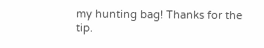my hunting bag! Thanks for the tip.